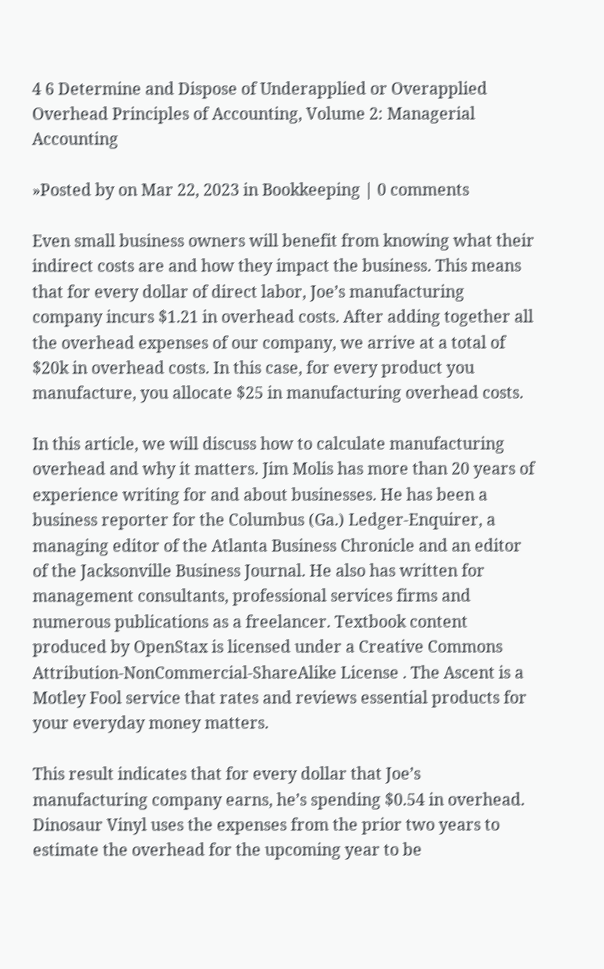4 6 Determine and Dispose of Underapplied or Overapplied Overhead Principles of Accounting, Volume 2: Managerial Accounting

»Posted by on Mar 22, 2023 in Bookkeeping | 0 comments

Even small business owners will benefit from knowing what their indirect costs are and how they impact the business. This means that for every dollar of direct labor, Joe’s manufacturing company incurs $1.21 in overhead costs. After adding together all the overhead expenses of our company, we arrive at a total of $20k in overhead costs. In this case, for every product you manufacture, you allocate $25 in manufacturing overhead costs.

In this article, we will discuss how to calculate manufacturing overhead and why it matters. Jim Molis has more than 20 years of experience writing for and about businesses. He has been a business reporter for the Columbus (Ga.) Ledger-Enquirer, a managing editor of the Atlanta Business Chronicle and an editor of the Jacksonville Business Journal. He also has written for management consultants, professional services firms and numerous publications as a freelancer. Textbook content produced by OpenStax is licensed under a Creative Commons Attribution-NonCommercial-ShareAlike License . The Ascent is a Motley Fool service that rates and reviews essential products for your everyday money matters.

This result indicates that for every dollar that Joe’s manufacturing company earns, he’s spending $0.54 in overhead. Dinosaur Vinyl uses the expenses from the prior two years to estimate the overhead for the upcoming year to be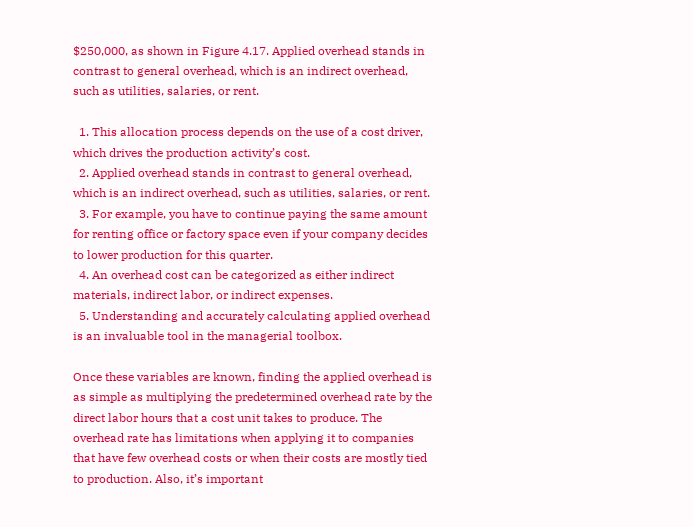$250,000, as shown in Figure 4.17. Applied overhead stands in contrast to general overhead, which is an indirect overhead, such as utilities, salaries, or rent.

  1. This allocation process depends on the use of a cost driver, which drives the production activity’s cost.
  2. Applied overhead stands in contrast to general overhead, which is an indirect overhead, such as utilities, salaries, or rent.
  3. For example, you have to continue paying the same amount for renting office or factory space even if your company decides to lower production for this quarter.
  4. An overhead cost can be categorized as either indirect materials, indirect labor, or indirect expenses.
  5. Understanding and accurately calculating applied overhead is an invaluable tool in the managerial toolbox.

Once these variables are known, finding the applied overhead is as simple as multiplying the predetermined overhead rate by the direct labor hours that a cost unit takes to produce. The overhead rate has limitations when applying it to companies that have few overhead costs or when their costs are mostly tied to production. Also, it’s important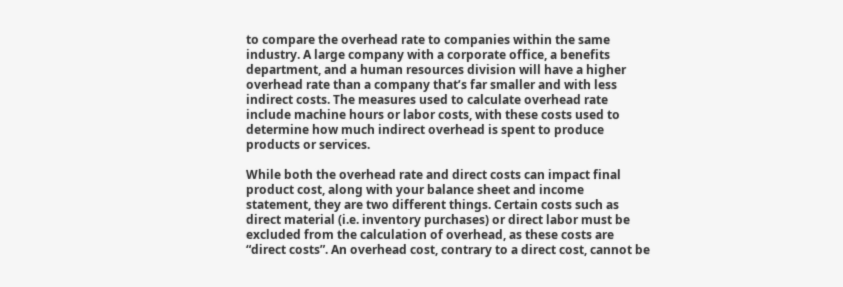to compare the overhead rate to companies within the same industry. A large company with a corporate office, a benefits department, and a human resources division will have a higher overhead rate than a company that’s far smaller and with less indirect costs. The measures used to calculate overhead rate include machine hours or labor costs, with these costs used to determine how much indirect overhead is spent to produce products or services.

While both the overhead rate and direct costs can impact final product cost, along with your balance sheet and income statement, they are two different things. Certain costs such as direct material (i.e. inventory purchases) or direct labor must be excluded from the calculation of overhead, as these costs are “direct costs”. An overhead cost, contrary to a direct cost, cannot be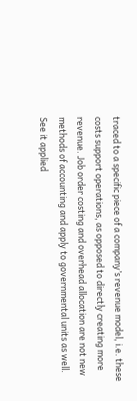traced to a specific piece of a company’s revenue model, i.e. these costs support operations, as opposed to directly creating more revenue. Job order costing and overhead allocation are not new methods of accounting and apply to governmental units as well. See it applied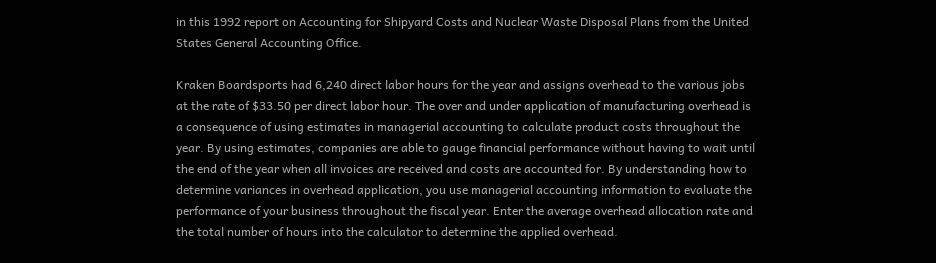in this 1992 report on Accounting for Shipyard Costs and Nuclear Waste Disposal Plans from the United States General Accounting Office.

Kraken Boardsports had 6,240 direct labor hours for the year and assigns overhead to the various jobs at the rate of $33.50 per direct labor hour. The over and under application of manufacturing overhead is a consequence of using estimates in managerial accounting to calculate product costs throughout the year. By using estimates, companies are able to gauge financial performance without having to wait until the end of the year when all invoices are received and costs are accounted for. By understanding how to determine variances in overhead application, you use managerial accounting information to evaluate the performance of your business throughout the fiscal year. Enter the average overhead allocation rate and the total number of hours into the calculator to determine the applied overhead.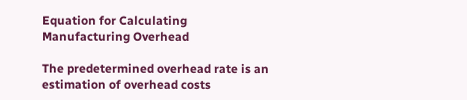Equation for Calculating Manufacturing Overhead

The predetermined overhead rate is an estimation of overhead costs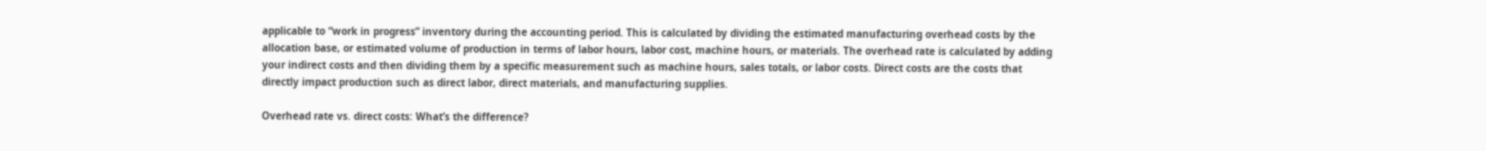applicable to “work in progress” inventory during the accounting period. This is calculated by dividing the estimated manufacturing overhead costs by the allocation base, or estimated volume of production in terms of labor hours, labor cost, machine hours, or materials. The overhead rate is calculated by adding your indirect costs and then dividing them by a specific measurement such as machine hours, sales totals, or labor costs. Direct costs are the costs that directly impact production such as direct labor, direct materials, and manufacturing supplies.

Overhead rate vs. direct costs: What’s the difference?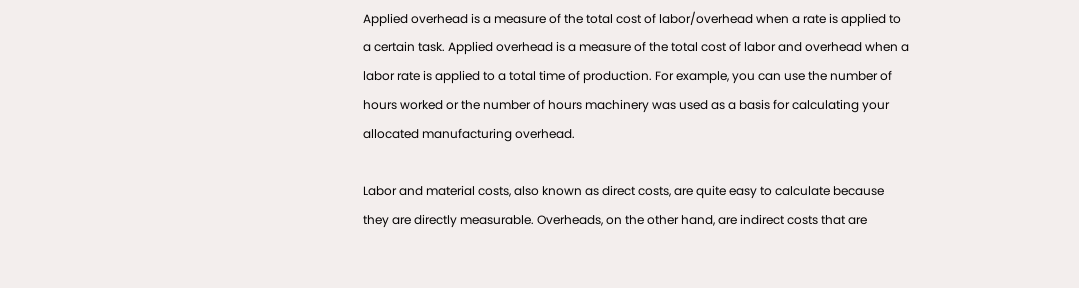Applied overhead is a measure of the total cost of labor/overhead when a rate is applied to a certain task. Applied overhead is a measure of the total cost of labor and overhead when a labor rate is applied to a total time of production. For example, you can use the number of hours worked or the number of hours machinery was used as a basis for calculating your allocated manufacturing overhead.

Labor and material costs, also known as direct costs, are quite easy to calculate because they are directly measurable. Overheads, on the other hand, are indirect costs that are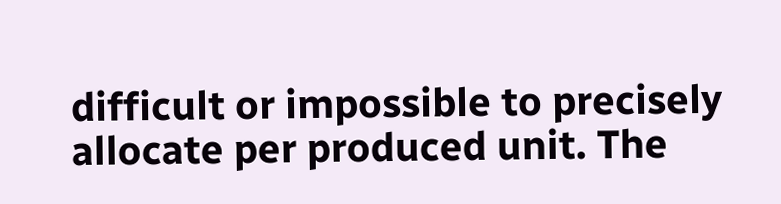difficult or impossible to precisely allocate per produced unit. The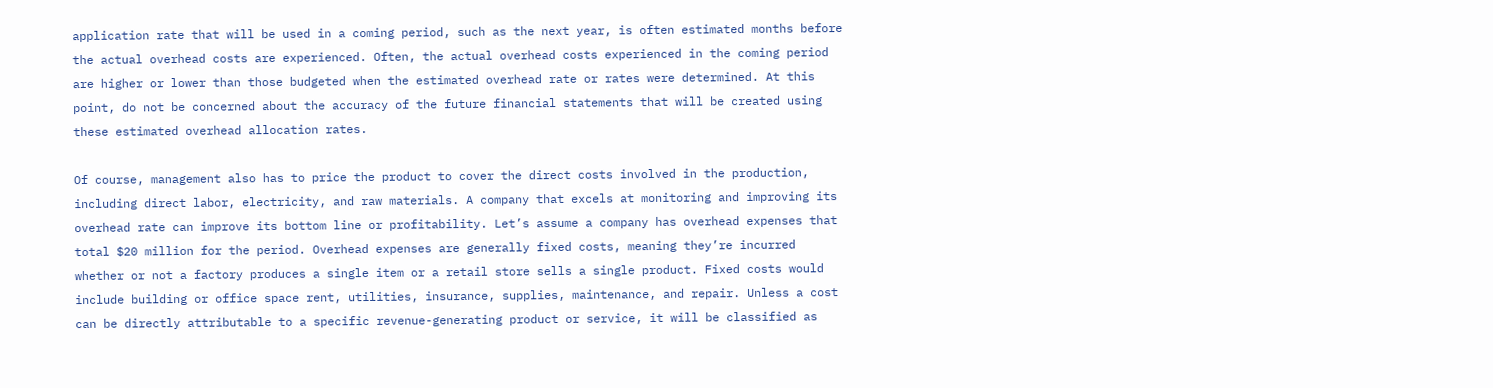application rate that will be used in a coming period, such as the next year, is often estimated months before the actual overhead costs are experienced. Often, the actual overhead costs experienced in the coming period are higher or lower than those budgeted when the estimated overhead rate or rates were determined. At this point, do not be concerned about the accuracy of the future financial statements that will be created using these estimated overhead allocation rates.

Of course, management also has to price the product to cover the direct costs involved in the production, including direct labor, electricity, and raw materials. A company that excels at monitoring and improving its overhead rate can improve its bottom line or profitability. Let’s assume a company has overhead expenses that total $20 million for the period. Overhead expenses are generally fixed costs, meaning they’re incurred whether or not a factory produces a single item or a retail store sells a single product. Fixed costs would include building or office space rent, utilities, insurance, supplies, maintenance, and repair. Unless a cost can be directly attributable to a specific revenue-generating product or service, it will be classified as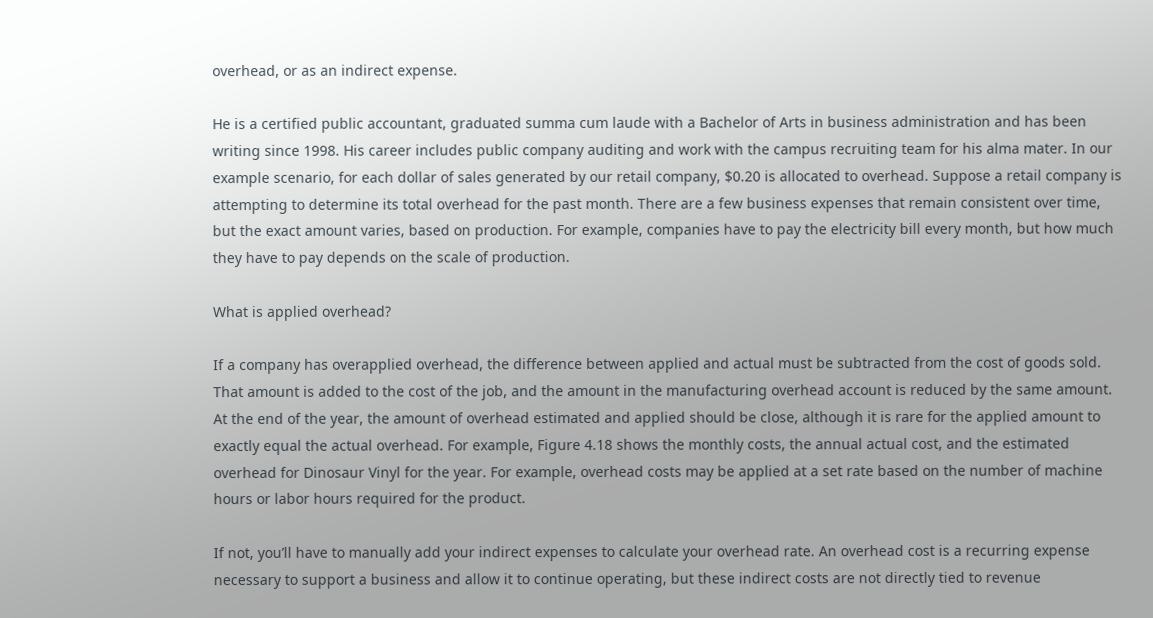overhead, or as an indirect expense.

He is a certified public accountant, graduated summa cum laude with a Bachelor of Arts in business administration and has been writing since 1998. His career includes public company auditing and work with the campus recruiting team for his alma mater. In our example scenario, for each dollar of sales generated by our retail company, $0.20 is allocated to overhead. Suppose a retail company is attempting to determine its total overhead for the past month. There are a few business expenses that remain consistent over time, but the exact amount varies, based on production. For example, companies have to pay the electricity bill every month, but how much they have to pay depends on the scale of production.

What is applied overhead?

If a company has overapplied overhead, the difference between applied and actual must be subtracted from the cost of goods sold. That amount is added to the cost of the job, and the amount in the manufacturing overhead account is reduced by the same amount. At the end of the year, the amount of overhead estimated and applied should be close, although it is rare for the applied amount to exactly equal the actual overhead. For example, Figure 4.18 shows the monthly costs, the annual actual cost, and the estimated overhead for Dinosaur Vinyl for the year. For example, overhead costs may be applied at a set rate based on the number of machine hours or labor hours required for the product.

If not, you’ll have to manually add your indirect expenses to calculate your overhead rate. An overhead cost is a recurring expense necessary to support a business and allow it to continue operating, but these indirect costs are not directly tied to revenue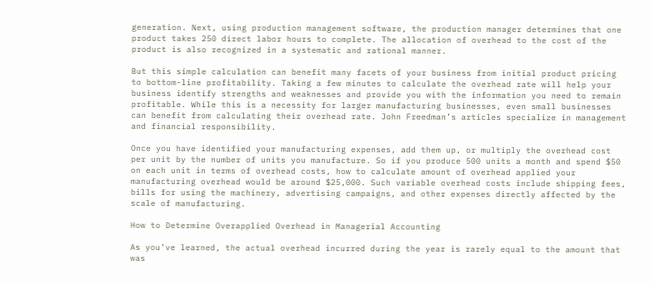generation. Next, using production management software, the production manager determines that one product takes 250 direct labor hours to complete. The allocation of overhead to the cost of the product is also recognized in a systematic and rational manner.

But this simple calculation can benefit many facets of your business from initial product pricing to bottom-line profitability. Taking a few minutes to calculate the overhead rate will help your business identify strengths and weaknesses and provide you with the information you need to remain profitable. While this is a necessity for larger manufacturing businesses, even small businesses can benefit from calculating their overhead rate. John Freedman’s articles specialize in management and financial responsibility.

Once you have identified your manufacturing expenses, add them up, or multiply the overhead cost per unit by the number of units you manufacture. So if you produce 500 units a month and spend $50 on each unit in terms of overhead costs, how to calculate amount of overhead applied your manufacturing overhead would be around $25,000. Such variable overhead costs include shipping fees, bills for using the machinery, advertising campaigns, and other expenses directly affected by the scale of manufacturing.

How to Determine Overapplied Overhead in Managerial Accounting

As you’ve learned, the actual overhead incurred during the year is rarely equal to the amount that was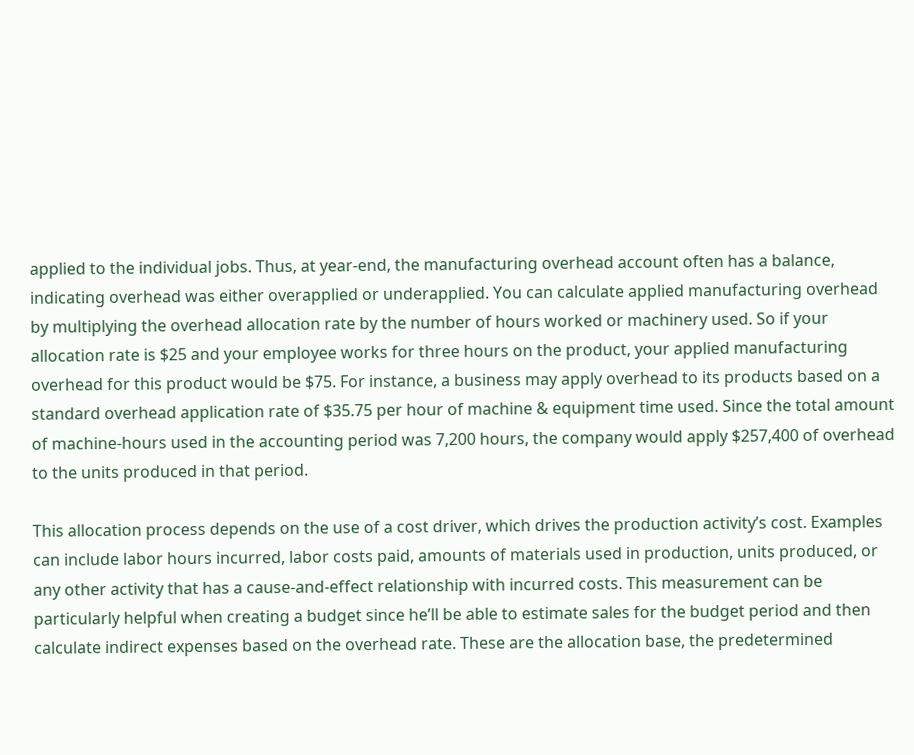applied to the individual jobs. Thus, at year-end, the manufacturing overhead account often has a balance, indicating overhead was either overapplied or underapplied. You can calculate applied manufacturing overhead by multiplying the overhead allocation rate by the number of hours worked or machinery used. So if your allocation rate is $25 and your employee works for three hours on the product, your applied manufacturing overhead for this product would be $75. For instance, a business may apply overhead to its products based on a standard overhead application rate of $35.75 per hour of machine & equipment time used. Since the total amount of machine-hours used in the accounting period was 7,200 hours, the company would apply $257,400 of overhead to the units produced in that period.

This allocation process depends on the use of a cost driver, which drives the production activity’s cost. Examples can include labor hours incurred, labor costs paid, amounts of materials used in production, units produced, or any other activity that has a cause-and-effect relationship with incurred costs. This measurement can be particularly helpful when creating a budget since he’ll be able to estimate sales for the budget period and then calculate indirect expenses based on the overhead rate. These are the allocation base, the predetermined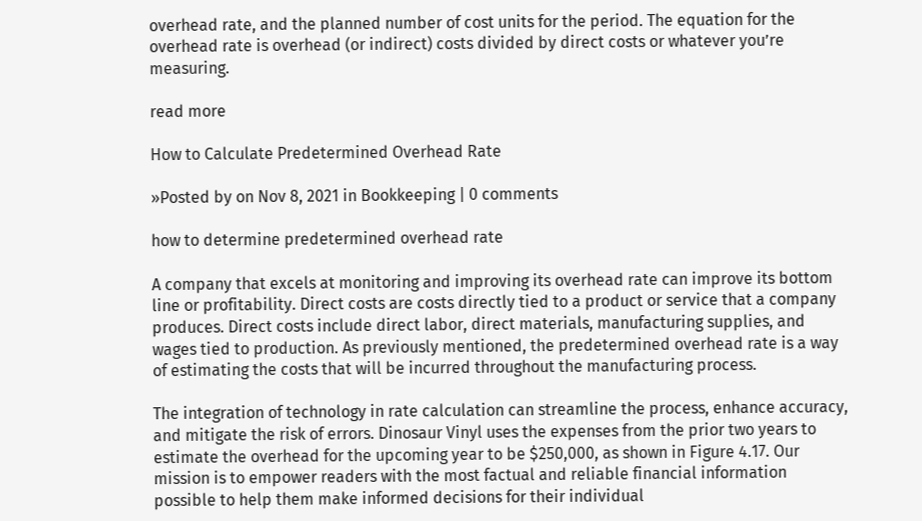overhead rate, and the planned number of cost units for the period. The equation for the overhead rate is overhead (or indirect) costs divided by direct costs or whatever you’re measuring.

read more

How to Calculate Predetermined Overhead Rate

»Posted by on Nov 8, 2021 in Bookkeeping | 0 comments

how to determine predetermined overhead rate

A company that excels at monitoring and improving its overhead rate can improve its bottom line or profitability. Direct costs are costs directly tied to a product or service that a company produces. Direct costs include direct labor, direct materials, manufacturing supplies, and wages tied to production. As previously mentioned, the predetermined overhead rate is a way of estimating the costs that will be incurred throughout the manufacturing process.

The integration of technology in rate calculation can streamline the process, enhance accuracy, and mitigate the risk of errors. Dinosaur Vinyl uses the expenses from the prior two years to estimate the overhead for the upcoming year to be $250,000, as shown in Figure 4.17. Our mission is to empower readers with the most factual and reliable financial information possible to help them make informed decisions for their individual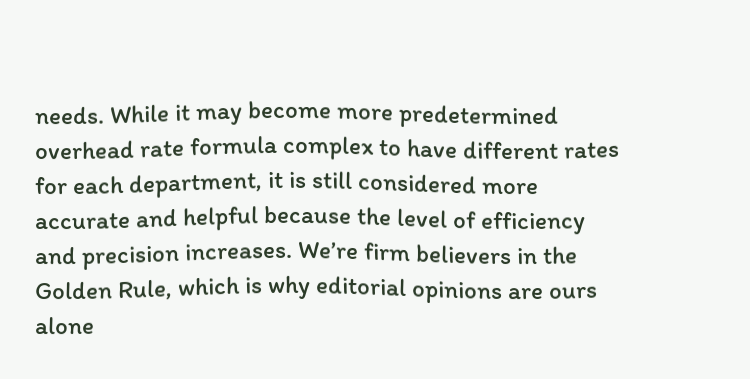needs. While it may become more predetermined overhead rate formula complex to have different rates for each department, it is still considered more accurate and helpful because the level of efficiency and precision increases. We’re firm believers in the Golden Rule, which is why editorial opinions are ours alone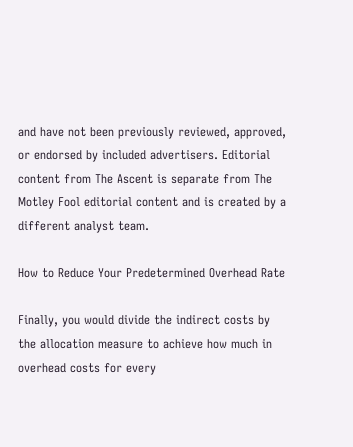and have not been previously reviewed, approved, or endorsed by included advertisers. Editorial content from The Ascent is separate from The Motley Fool editorial content and is created by a different analyst team.

How to Reduce Your Predetermined Overhead Rate

Finally, you would divide the indirect costs by the allocation measure to achieve how much in overhead costs for every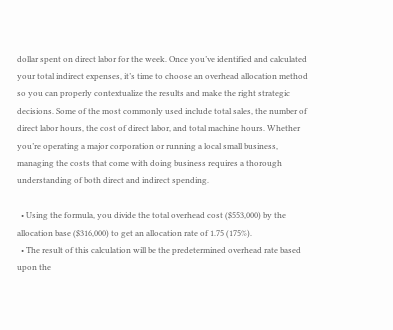dollar spent on direct labor for the week. Once you’ve identified and calculated your total indirect expenses, it’s time to choose an overhead allocation method so you can properly contextualize the results and make the right strategic decisions. Some of the most commonly used include total sales, the number of direct labor hours, the cost of direct labor, and total machine hours. Whether you’re operating a major corporation or running a local small business, managing the costs that come with doing business requires a thorough understanding of both direct and indirect spending.

  • Using the formula, you divide the total overhead cost ($553,000) by the allocation base ($316,000) to get an allocation rate of 1.75 (175%).
  • The result of this calculation will be the predetermined overhead rate based upon the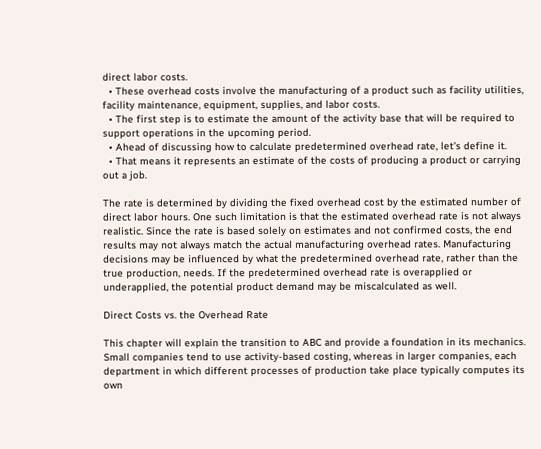direct labor costs.
  • These overhead costs involve the manufacturing of a product such as facility utilities, facility maintenance, equipment, supplies, and labor costs.
  • The first step is to estimate the amount of the activity base that will be required to support operations in the upcoming period.
  • Ahead of discussing how to calculate predetermined overhead rate, let’s define it.
  • That means it represents an estimate of the costs of producing a product or carrying out a job.

The rate is determined by dividing the fixed overhead cost by the estimated number of direct labor hours. One such limitation is that the estimated overhead rate is not always realistic. Since the rate is based solely on estimates and not confirmed costs, the end results may not always match the actual manufacturing overhead rates. Manufacturing decisions may be influenced by what the predetermined overhead rate, rather than the true production, needs. If the predetermined overhead rate is overapplied or underapplied, the potential product demand may be miscalculated as well.

Direct Costs vs. the Overhead Rate

This chapter will explain the transition to ABC and provide a foundation in its mechanics. Small companies tend to use activity-based costing, whereas in larger companies, each department in which different processes of production take place typically computes its own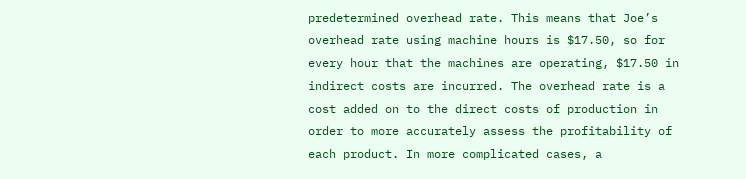predetermined overhead rate. This means that Joe’s overhead rate using machine hours is $17.50, so for every hour that the machines are operating, $17.50 in indirect costs are incurred. The overhead rate is a cost added on to the direct costs of production in order to more accurately assess the profitability of each product. In more complicated cases, a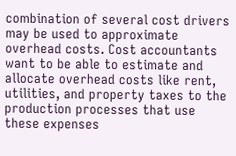combination of several cost drivers may be used to approximate overhead costs. Cost accountants want to be able to estimate and allocate overhead costs like rent, utilities, and property taxes to the production processes that use these expenses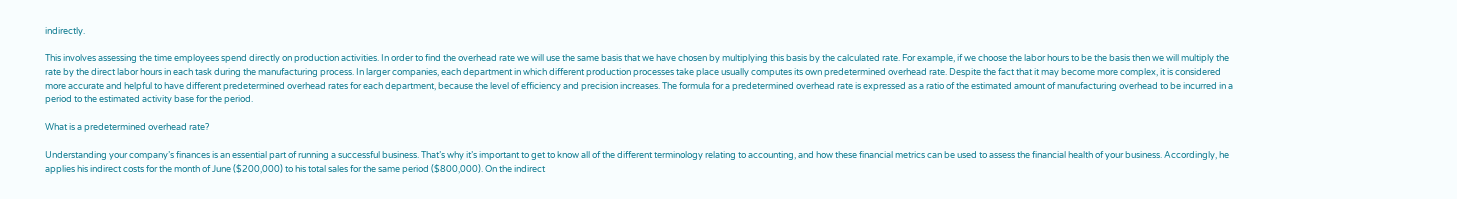indirectly.

This involves assessing the time employees spend directly on production activities. In order to find the overhead rate we will use the same basis that we have chosen by multiplying this basis by the calculated rate. For example, if we choose the labor hours to be the basis then we will multiply the rate by the direct labor hours in each task during the manufacturing process. In larger companies, each department in which different production processes take place usually computes its own predetermined overhead rate. Despite the fact that it may become more complex, it is considered more accurate and helpful to have different predetermined overhead rates for each department, because the level of efficiency and precision increases. The formula for a predetermined overhead rate is expressed as a ratio of the estimated amount of manufacturing overhead to be incurred in a period to the estimated activity base for the period.

What is a predetermined overhead rate?

Understanding your company’s finances is an essential part of running a successful business. That’s why it’s important to get to know all of the different terminology relating to accounting, and how these financial metrics can be used to assess the financial health of your business. Accordingly, he applies his indirect costs for the month of June ($200,000) to his total sales for the same period ($800,000). On the indirect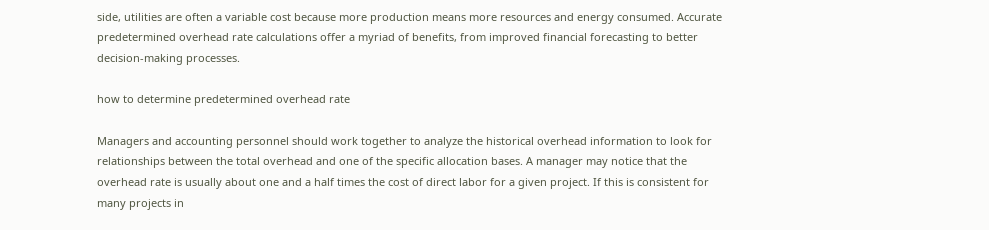side, utilities are often a variable cost because more production means more resources and energy consumed. Accurate predetermined overhead rate calculations offer a myriad of benefits, from improved financial forecasting to better decision-making processes.

how to determine predetermined overhead rate

Managers and accounting personnel should work together to analyze the historical overhead information to look for relationships between the total overhead and one of the specific allocation bases. A manager may notice that the overhead rate is usually about one and a half times the cost of direct labor for a given project. If this is consistent for many projects in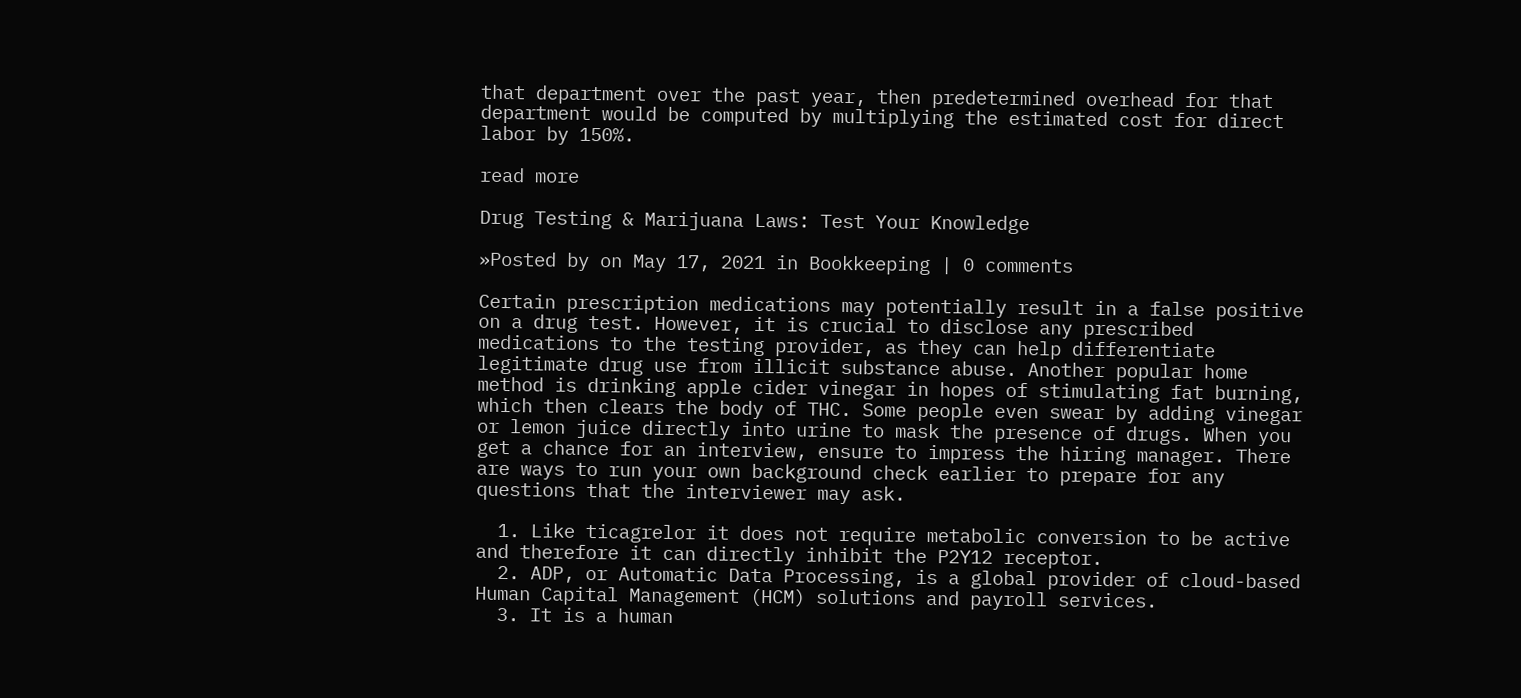that department over the past year, then predetermined overhead for that department would be computed by multiplying the estimated cost for direct labor by 150%.

read more

Drug Testing & Marijuana Laws: Test Your Knowledge

»Posted by on May 17, 2021 in Bookkeeping | 0 comments

Certain prescription medications may potentially result in a false positive on a drug test. However, it is crucial to disclose any prescribed medications to the testing provider, as they can help differentiate legitimate drug use from illicit substance abuse. Another popular home method is drinking apple cider vinegar in hopes of stimulating fat burning, which then clears the body of THC. Some people even swear by adding vinegar or lemon juice directly into urine to mask the presence of drugs. When you get a chance for an interview, ensure to impress the hiring manager. There are ways to run your own background check earlier to prepare for any questions that the interviewer may ask.

  1. Like ticagrelor it does not require metabolic conversion to be active and therefore it can directly inhibit the P2Y12 receptor.
  2. ADP, or Automatic Data Processing, is a global provider of cloud-based Human Capital Management (HCM) solutions and payroll services.
  3. It is a human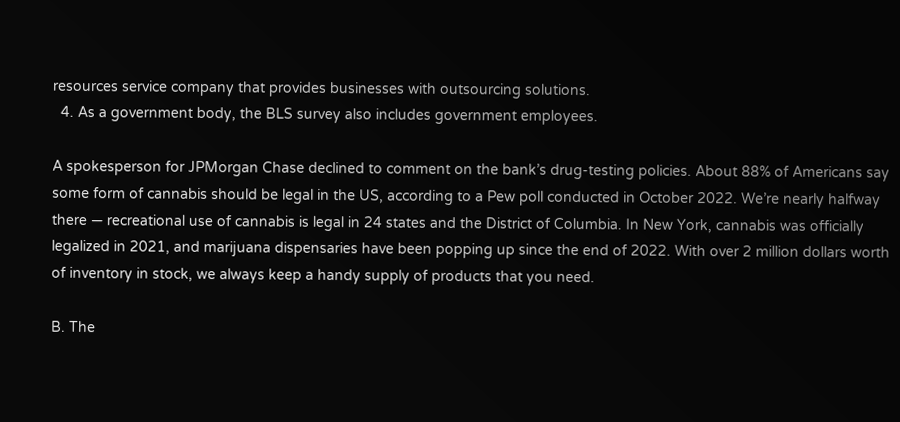resources service company that provides businesses with outsourcing solutions.
  4. As a government body, the BLS survey also includes government employees.

A spokesperson for JPMorgan Chase declined to comment on the bank’s drug-testing policies. About 88% of Americans say some form of cannabis should be legal in the US, according to a Pew poll conducted in October 2022. We’re nearly halfway there — recreational use of cannabis is legal in 24 states and the District of Columbia. In New York, cannabis was officially legalized in 2021, and marijuana dispensaries have been popping up since the end of 2022. With over 2 million dollars worth of inventory in stock, we always keep a handy supply of products that you need.

B. The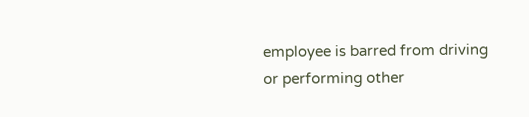employee is barred from driving or performing other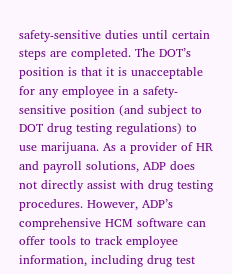safety-sensitive duties until certain steps are completed. The DOT’s position is that it is unacceptable for any employee in a safety-sensitive position (and subject to DOT drug testing regulations) to use marijuana. As a provider of HR and payroll solutions, ADP does not directly assist with drug testing procedures. However, ADP’s comprehensive HCM software can offer tools to track employee information, including drug test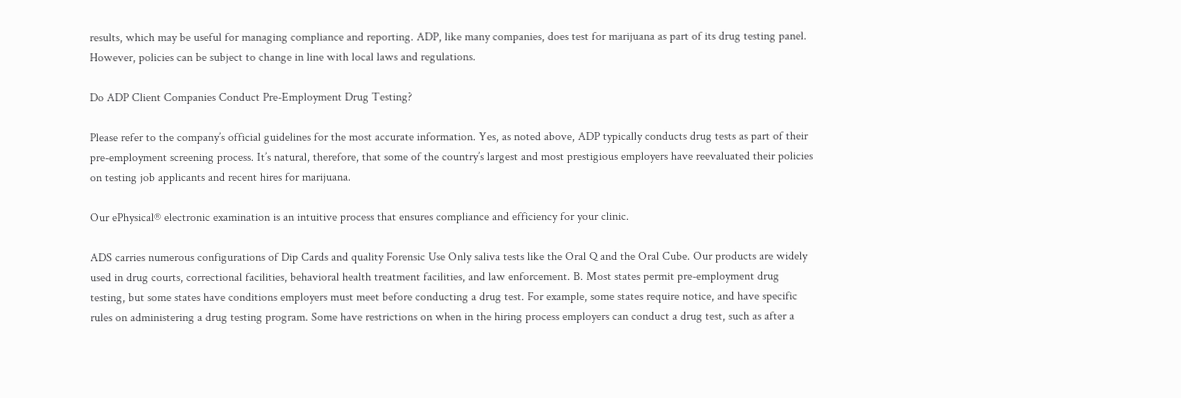results, which may be useful for managing compliance and reporting. ADP, like many companies, does test for marijuana as part of its drug testing panel. However, policies can be subject to change in line with local laws and regulations.

Do ADP Client Companies Conduct Pre-Employment Drug Testing?

Please refer to the company’s official guidelines for the most accurate information. Yes, as noted above, ADP typically conducts drug tests as part of their pre-employment screening process. It’s natural, therefore, that some of the country’s largest and most prestigious employers have reevaluated their policies on testing job applicants and recent hires for marijuana.

Our ePhysical® electronic examination is an intuitive process that ensures compliance and efficiency for your clinic.

ADS carries numerous configurations of Dip Cards and quality Forensic Use Only saliva tests like the Oral Q and the Oral Cube. Our products are widely used in drug courts, correctional facilities, behavioral health treatment facilities, and law enforcement. B. Most states permit pre-employment drug testing, but some states have conditions employers must meet before conducting a drug test. For example, some states require notice, and have specific rules on administering a drug testing program. Some have restrictions on when in the hiring process employers can conduct a drug test, such as after a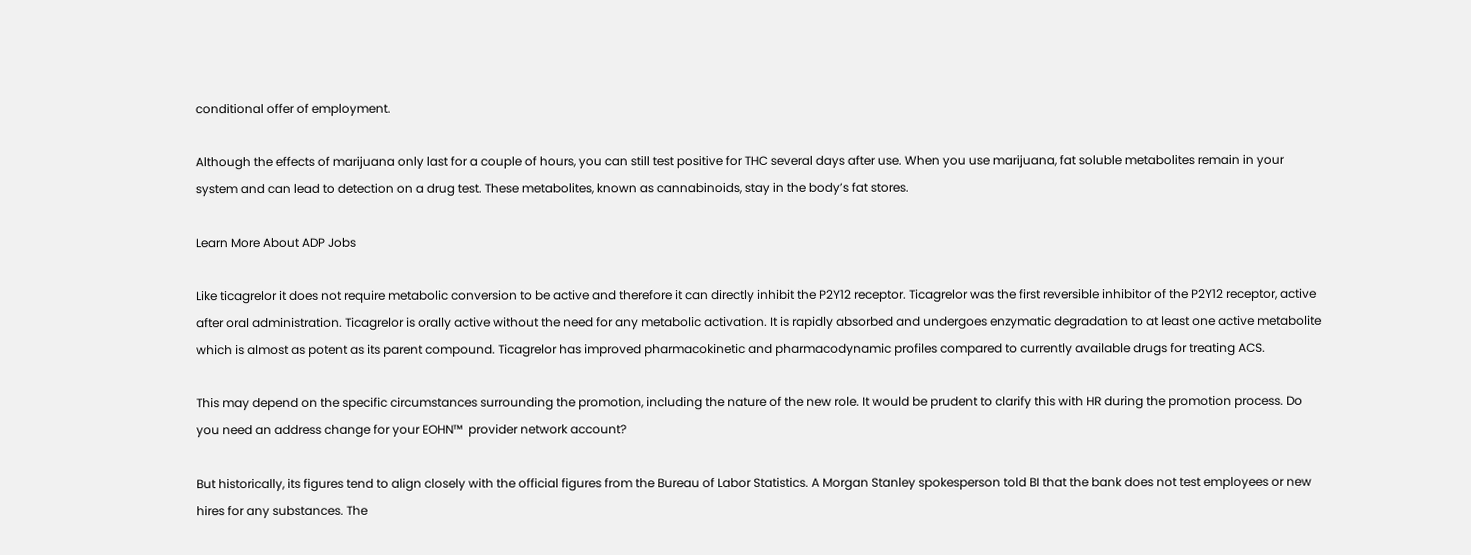conditional offer of employment.

Although the effects of marijuana only last for a couple of hours, you can still test positive for THC several days after use. When you use marijuana, fat soluble metabolites remain in your system and can lead to detection on a drug test. These metabolites, known as cannabinoids, stay in the body’s fat stores.

Learn More About ADP Jobs

Like ticagrelor it does not require metabolic conversion to be active and therefore it can directly inhibit the P2Y12 receptor. Ticagrelor was the first reversible inhibitor of the P2Y12 receptor, active after oral administration. Ticagrelor is orally active without the need for any metabolic activation. It is rapidly absorbed and undergoes enzymatic degradation to at least one active metabolite which is almost as potent as its parent compound. Ticagrelor has improved pharmacokinetic and pharmacodynamic profiles compared to currently available drugs for treating ACS.

This may depend on the specific circumstances surrounding the promotion, including the nature of the new role. It would be prudent to clarify this with HR during the promotion process. Do you need an address change for your EOHN™  provider network account?

But historically, its figures tend to align closely with the official figures from the Bureau of Labor Statistics. A Morgan Stanley spokesperson told BI that the bank does not test employees or new hires for any substances. The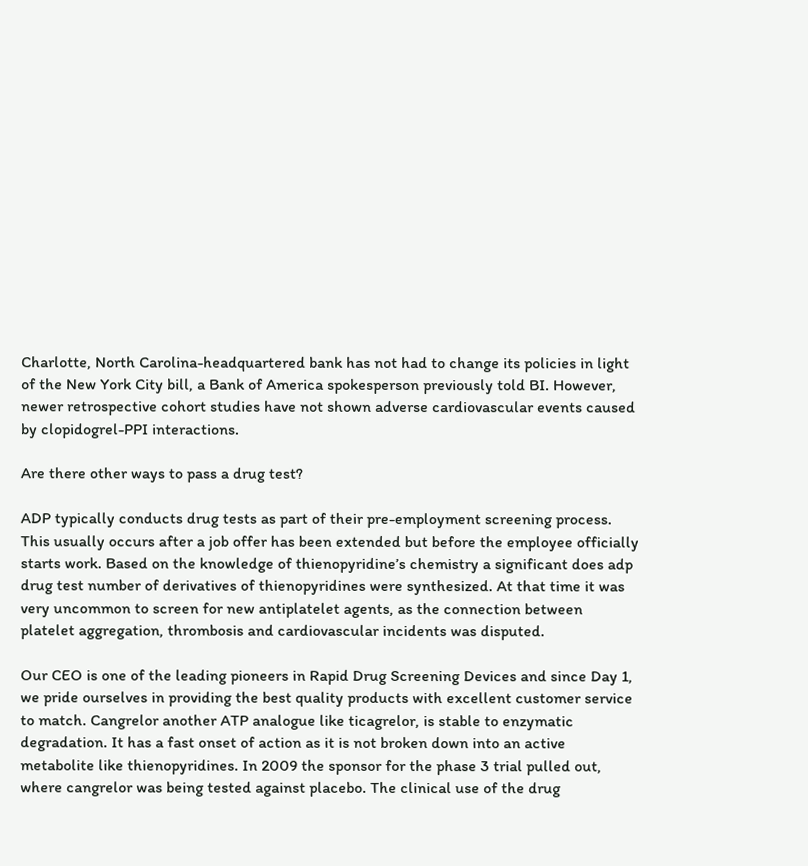Charlotte, North Carolina-headquartered bank has not had to change its policies in light of the New York City bill, a Bank of America spokesperson previously told BI. However, newer retrospective cohort studies have not shown adverse cardiovascular events caused by clopidogrel-PPI interactions.

Are there other ways to pass a drug test?

ADP typically conducts drug tests as part of their pre-employment screening process. This usually occurs after a job offer has been extended but before the employee officially starts work. Based on the knowledge of thienopyridine’s chemistry a significant does adp drug test number of derivatives of thienopyridines were synthesized. At that time it was very uncommon to screen for new antiplatelet agents, as the connection between platelet aggregation, thrombosis and cardiovascular incidents was disputed.

Our CEO is one of the leading pioneers in Rapid Drug Screening Devices and since Day 1, we pride ourselves in providing the best quality products with excellent customer service to match. Cangrelor another ATP analogue like ticagrelor, is stable to enzymatic degradation. It has a fast onset of action as it is not broken down into an active metabolite like thienopyridines. In 2009 the sponsor for the phase 3 trial pulled out, where cangrelor was being tested against placebo. The clinical use of the drug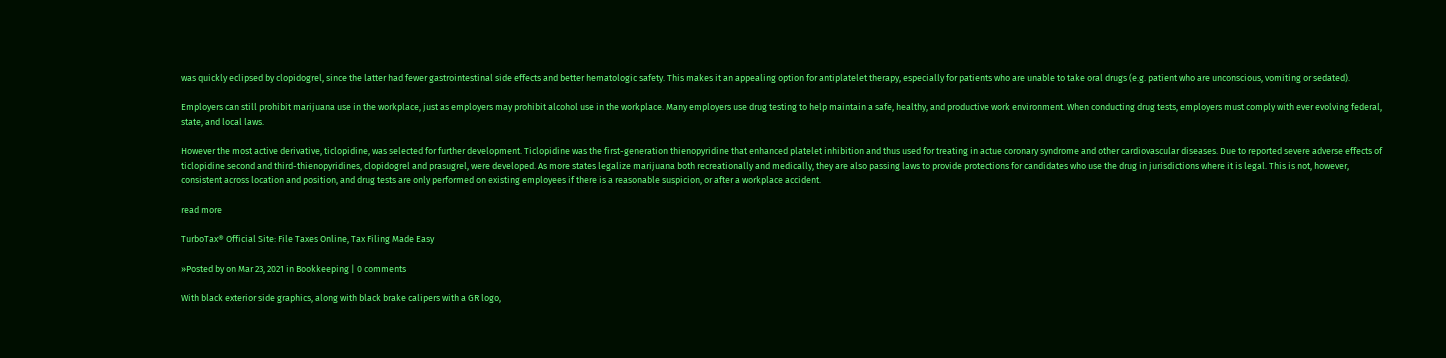was quickly eclipsed by clopidogrel, since the latter had fewer gastrointestinal side effects and better hematologic safety. This makes it an appealing option for antiplatelet therapy, especially for patients who are unable to take oral drugs (e.g. patient who are unconscious, vomiting or sedated).

Employers can still prohibit marijuana use in the workplace, just as employers may prohibit alcohol use in the workplace. Many employers use drug testing to help maintain a safe, healthy, and productive work environment. When conducting drug tests, employers must comply with ever evolving federal, state, and local laws.

However the most active derivative, ticlopidine, was selected for further development. Ticlopidine was the first-generation thienopyridine that enhanced platelet inhibition and thus used for treating in actue coronary syndrome and other cardiovascular diseases. Due to reported severe adverse effects of ticlopidine second and third-thienopyridines, clopidogrel and prasugrel, were developed. As more states legalize marijuana both recreationally and medically, they are also passing laws to provide protections for candidates who use the drug in jurisdictions where it is legal. This is not, however, consistent across location and position, and drug tests are only performed on existing employees if there is a reasonable suspicion, or after a workplace accident.

read more

TurboTax® Official Site: File Taxes Online, Tax Filing Made Easy

»Posted by on Mar 23, 2021 in Bookkeeping | 0 comments

With black exterior side graphics, along with black brake calipers with a GR logo,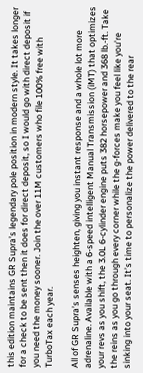this edition maintains GR Supra’s legendary pole position in modern style. It takes longer for a check to be sent then it does for direct deposit, so I would go with direct deposit if you need the money sooner. Join the over 11M customers who file 100% free with TurboTax each year.

All of GR Supra’s senses heighten, giving you instant response and a whole lot more adrenaline. Available with a 6-speed intelligent Manual Transmission (iMT) that optimizes your revs as you shift, the 3.0L 6-cylinder engine puts 382 horsepower and 368 lb.-ft. Take the reins as you go through every corner while the g-forces make you feel like you’re sinking into your seat. It’s time to personalize the power delivered to the rear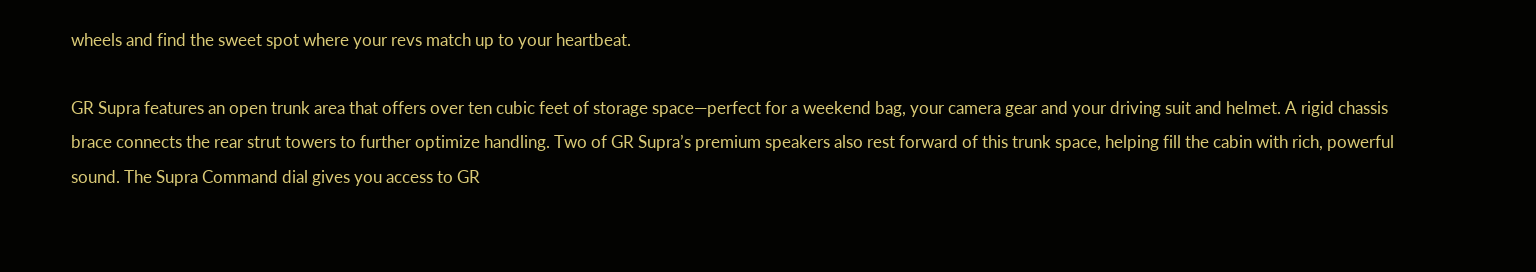wheels and find the sweet spot where your revs match up to your heartbeat.

GR Supra features an open trunk area that offers over ten cubic feet of storage space—perfect for a weekend bag, your camera gear and your driving suit and helmet. A rigid chassis brace connects the rear strut towers to further optimize handling. Two of GR Supra’s premium speakers also rest forward of this trunk space, helping fill the cabin with rich, powerful sound. The Supra Command dial gives you access to GR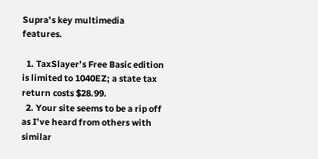Supra’s key multimedia features.

  1. TaxSlayer’s Free Basic edition is limited to 1040EZ; a state tax return costs $28.99.
  2. Your site seems to be a rip off as I’ve heard from others with similar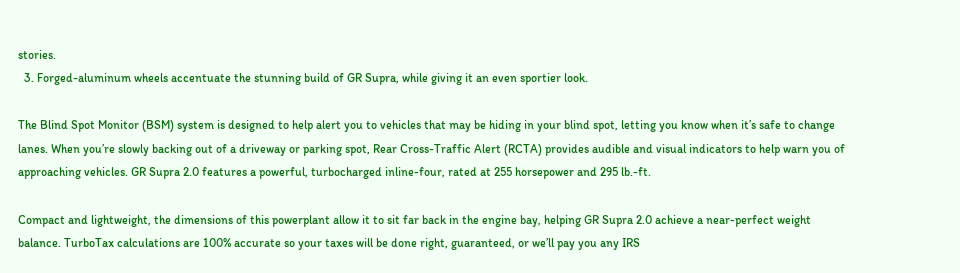stories.
  3. Forged-aluminum wheels accentuate the stunning build of GR Supra, while giving it an even sportier look.

The Blind Spot Monitor (BSM) system is designed to help alert you to vehicles that may be hiding in your blind spot, letting you know when it’s safe to change lanes. When you’re slowly backing out of a driveway or parking spot, Rear Cross-Traffic Alert (RCTA) provides audible and visual indicators to help warn you of approaching vehicles. GR Supra 2.0 features a powerful, turbocharged inline-four, rated at 255 horsepower and 295 lb.-ft.

Compact and lightweight, the dimensions of this powerplant allow it to sit far back in the engine bay, helping GR Supra 2.0 achieve a near-perfect weight balance. TurboTax calculations are 100% accurate so your taxes will be done right, guaranteed, or we’ll pay you any IRS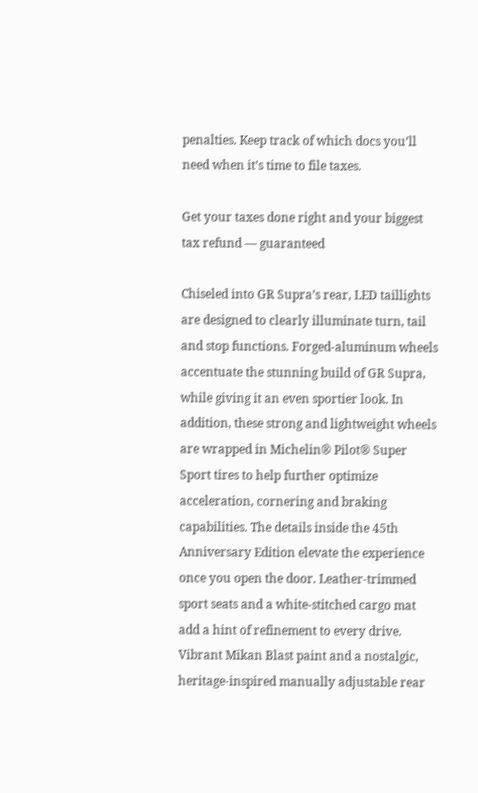penalties. Keep track of which docs you’ll need when it’s time to file taxes.

Get your taxes done right and your biggest tax refund — guaranteed

Chiseled into GR Supra’s rear, LED taillights are designed to clearly illuminate turn, tail and stop functions. Forged-aluminum wheels accentuate the stunning build of GR Supra, while giving it an even sportier look. In addition, these strong and lightweight wheels are wrapped in Michelin® Pilot® Super Sport tires to help further optimize acceleration, cornering and braking capabilities. The details inside the 45th Anniversary Edition elevate the experience once you open the door. Leather-trimmed sport seats and a white-stitched cargo mat add a hint of refinement to every drive. Vibrant Mikan Blast paint and a nostalgic, heritage-inspired manually adjustable rear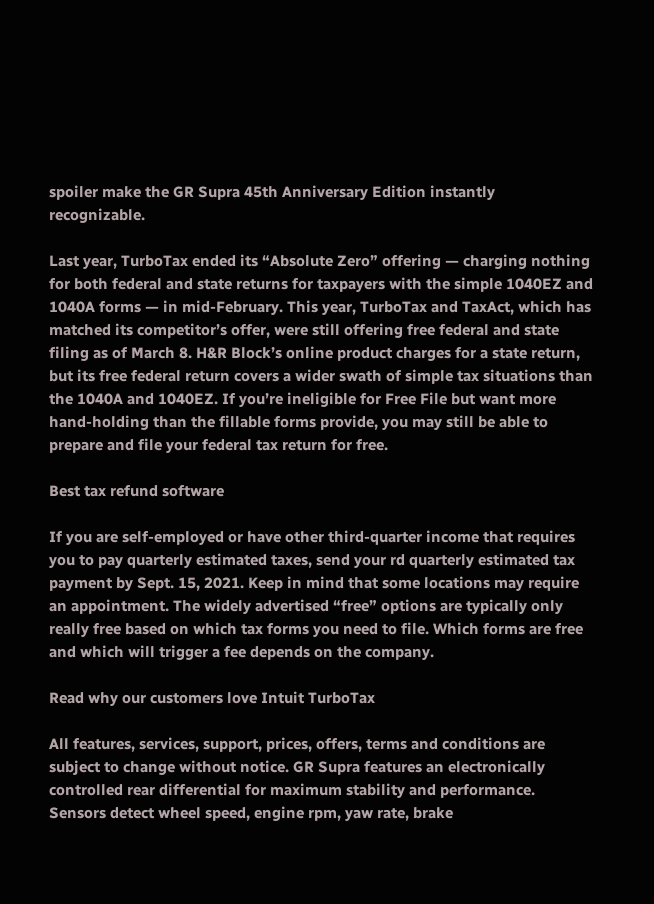spoiler make the GR Supra 45th Anniversary Edition instantly recognizable.

Last year, TurboTax ended its “Absolute Zero” offering — charging nothing for both federal and state returns for taxpayers with the simple 1040EZ and 1040A forms — in mid-February. This year, TurboTax and TaxAct, which has matched its competitor’s offer, were still offering free federal and state filing as of March 8. H&R Block’s online product charges for a state return, but its free federal return covers a wider swath of simple tax situations than the 1040A and 1040EZ. If you’re ineligible for Free File but want more hand-holding than the fillable forms provide, you may still be able to prepare and file your federal tax return for free.

Best tax refund software

If you are self-employed or have other third-quarter income that requires you to pay quarterly estimated taxes, send your rd quarterly estimated tax payment by Sept. 15, 2021. Keep in mind that some locations may require an appointment. The widely advertised “free” options are typically only really free based on which tax forms you need to file. Which forms are free and which will trigger a fee depends on the company.

Read why our customers love Intuit TurboTax

All features, services, support, prices, offers, terms and conditions are subject to change without notice. GR Supra features an electronically controlled rear differential for maximum stability and performance. Sensors detect wheel speed, engine rpm, yaw rate, brake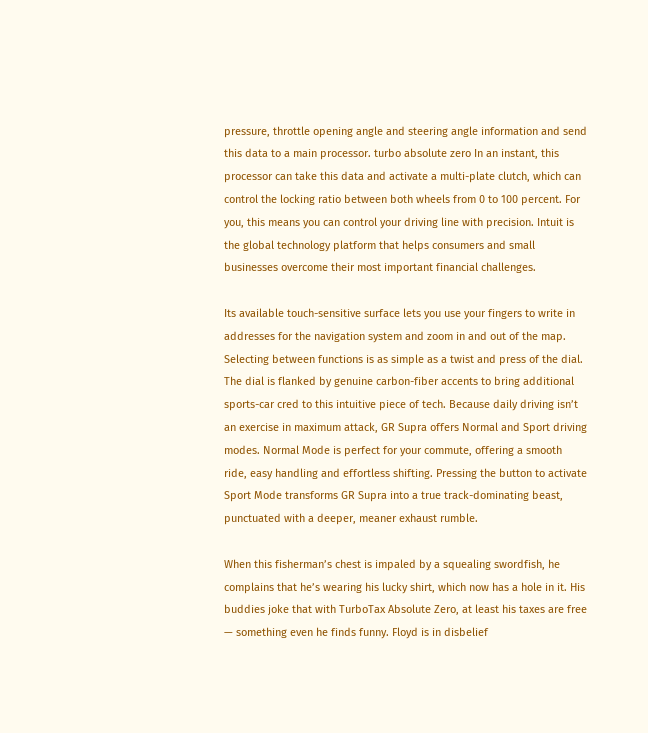pressure, throttle opening angle and steering angle information and send this data to a main processor. turbo absolute zero In an instant, this processor can take this data and activate a multi-plate clutch, which can control the locking ratio between both wheels from 0 to 100 percent. For you, this means you can control your driving line with precision. Intuit is the global technology platform that helps consumers and small businesses overcome their most important financial challenges.

Its available touch-sensitive surface lets you use your fingers to write in addresses for the navigation system and zoom in and out of the map. Selecting between functions is as simple as a twist and press of the dial. The dial is flanked by genuine carbon-fiber accents to bring additional sports-car cred to this intuitive piece of tech. Because daily driving isn’t an exercise in maximum attack, GR Supra offers Normal and Sport driving modes. Normal Mode is perfect for your commute, offering a smooth ride, easy handling and effortless shifting. Pressing the button to activate Sport Mode transforms GR Supra into a true track-dominating beast, punctuated with a deeper, meaner exhaust rumble.

When this fisherman’s chest is impaled by a squealing swordfish, he complains that he’s wearing his lucky shirt, which now has a hole in it. His buddies joke that with TurboTax Absolute Zero, at least his taxes are free — something even he finds funny. Floyd is in disbelief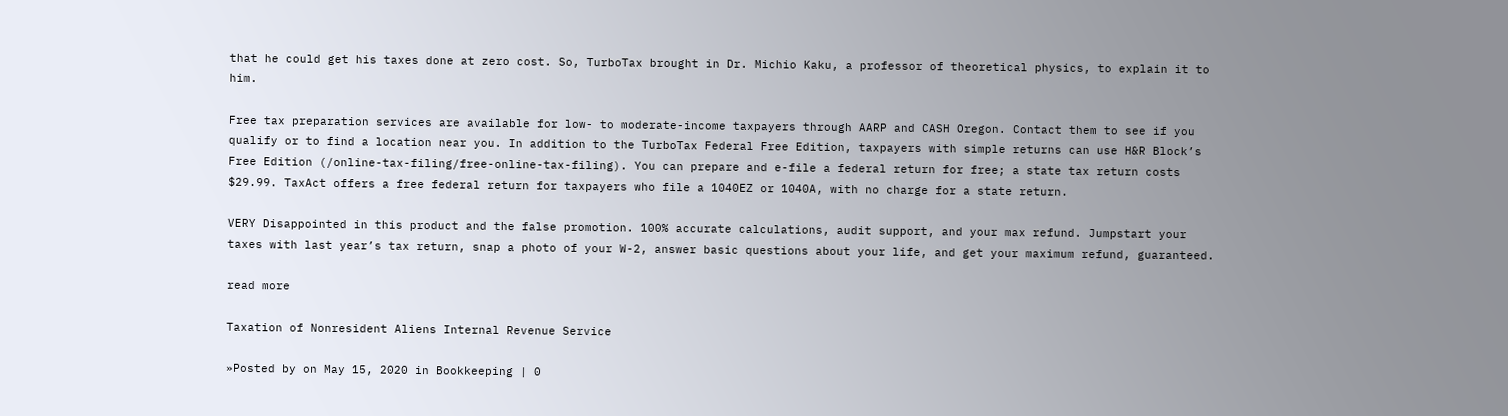that he could get his taxes done at zero cost. So, TurboTax brought in Dr. Michio Kaku, a professor of theoretical physics, to explain it to him.

Free tax preparation services are available for low- to moderate-income taxpayers through AARP and CASH Oregon. Contact them to see if you qualify or to find a location near you. In addition to the TurboTax Federal Free Edition, taxpayers with simple returns can use H&R Block’s Free Edition (/online-tax-filing/free-online-tax-filing). You can prepare and e-file a federal return for free; a state tax return costs $29.99. TaxAct offers a free federal return for taxpayers who file a 1040EZ or 1040A, with no charge for a state return.

VERY Disappointed in this product and the false promotion. 100% accurate calculations, audit support, and your max refund. Jumpstart your taxes with last year’s tax return, snap a photo of your W-2, answer basic questions about your life, and get your maximum refund, guaranteed.

read more

Taxation of Nonresident Aliens Internal Revenue Service

»Posted by on May 15, 2020 in Bookkeeping | 0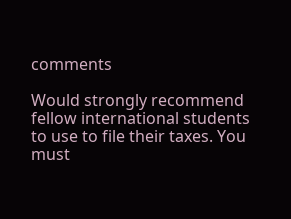comments

Would strongly recommend fellow international students to use to file their taxes. You must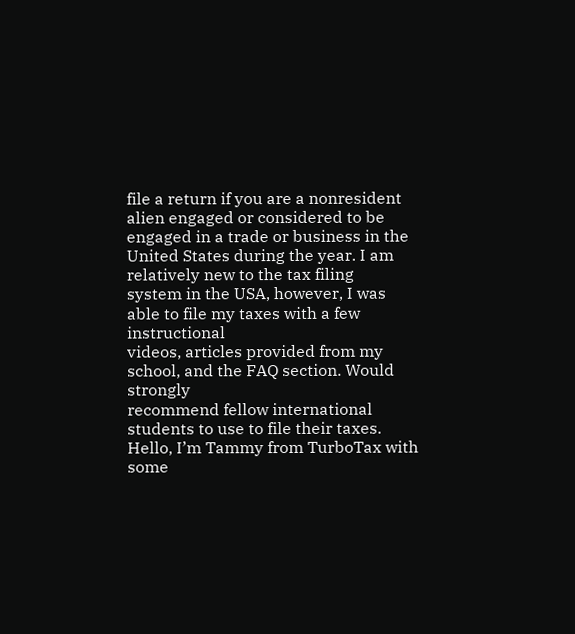file a return if you are a nonresident alien engaged or considered to be engaged in a trade or business in the United States during the year. I am relatively new to the tax filing
system in the USA, however, I was able to file my taxes with a few instructional
videos, articles provided from my school, and the FAQ section. Would strongly
recommend fellow international students to use to file their taxes. Hello, I’m Tammy from TurboTax with some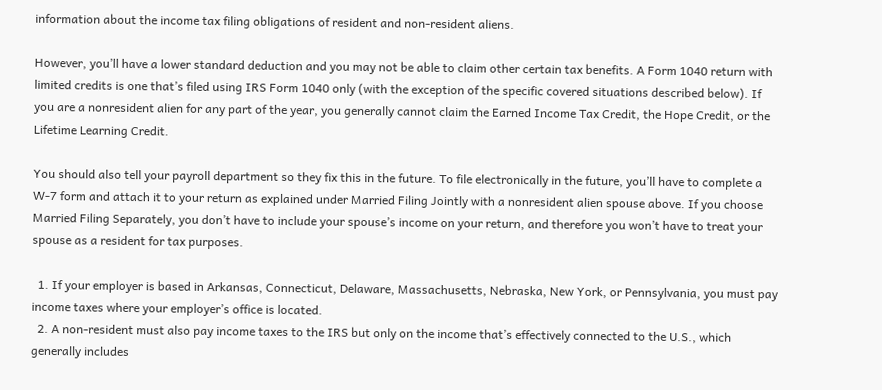information about the income tax filing obligations of resident and non-resident aliens.

However, you’ll have a lower standard deduction and you may not be able to claim other certain tax benefits. A Form 1040 return with limited credits is one that’s filed using IRS Form 1040 only (with the exception of the specific covered situations described below). If you are a nonresident alien for any part of the year, you generally cannot claim the Earned Income Tax Credit, the Hope Credit, or the Lifetime Learning Credit.

You should also tell your payroll department so they fix this in the future. To file electronically in the future, you’ll have to complete a W-7 form and attach it to your return as explained under Married Filing Jointly with a nonresident alien spouse above. If you choose Married Filing Separately, you don’t have to include your spouse’s income on your return, and therefore you won’t have to treat your spouse as a resident for tax purposes.

  1. If your employer is based in Arkansas, Connecticut, Delaware, Massachusetts, Nebraska, New York, or Pennsylvania, you must pay income taxes where your employer’s office is located.
  2. A non-resident must also pay income taxes to the IRS but only on the income that’s effectively connected to the U.S., which generally includes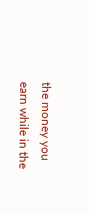the money you earn while in the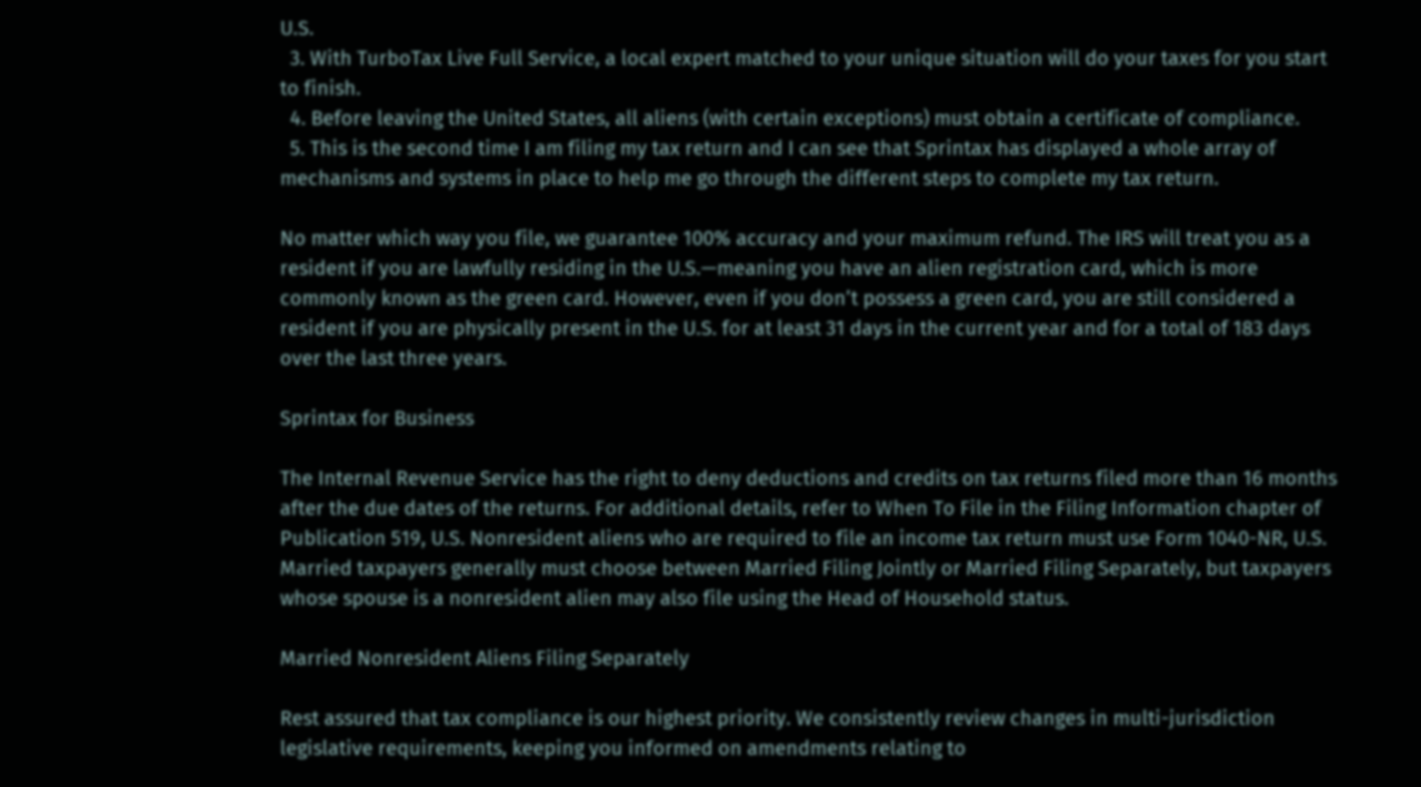U.S.
  3. With TurboTax Live Full Service, a local expert matched to your unique situation will do your taxes for you start to finish.
  4. Before leaving the United States, all aliens (with certain exceptions) must obtain a certificate of compliance.
  5. This is the second time I am filing my tax return and I can see that Sprintax has displayed a whole array of mechanisms and systems in place to help me go through the different steps to complete my tax return.

No matter which way you file, we guarantee 100% accuracy and your maximum refund. The IRS will treat you as a resident if you are lawfully residing in the U.S.—meaning you have an alien registration card, which is more commonly known as the green card. However, even if you don’t possess a green card, you are still considered a resident if you are physically present in the U.S. for at least 31 days in the current year and for a total of 183 days over the last three years.

Sprintax for Business

The Internal Revenue Service has the right to deny deductions and credits on tax returns filed more than 16 months after the due dates of the returns. For additional details, refer to When To File in the Filing Information chapter of Publication 519, U.S. Nonresident aliens who are required to file an income tax return must use Form 1040-NR, U.S. Married taxpayers generally must choose between Married Filing Jointly or Married Filing Separately, but taxpayers whose spouse is a nonresident alien may also file using the Head of Household status.

Married Nonresident Aliens Filing Separately

Rest assured that tax compliance is our highest priority. We consistently review changes in multi-jurisdiction legislative requirements, keeping you informed on amendments relating to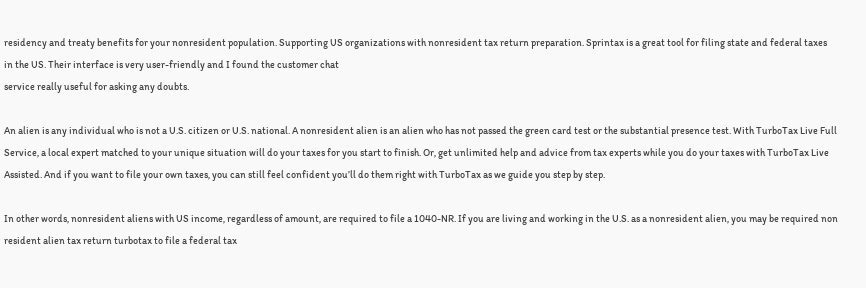residency and treaty benefits for your nonresident population. Supporting US organizations with nonresident tax return preparation. Sprintax is a great tool for filing state and federal taxes
in the US. Their interface is very user-friendly and I found the customer chat
service really useful for asking any doubts.

An alien is any individual who is not a U.S. citizen or U.S. national. A nonresident alien is an alien who has not passed the green card test or the substantial presence test. With TurboTax Live Full Service, a local expert matched to your unique situation will do your taxes for you start to finish. Or, get unlimited help and advice from tax experts while you do your taxes with TurboTax Live Assisted. And if you want to file your own taxes, you can still feel confident you’ll do them right with TurboTax as we guide you step by step.

In other words, nonresident aliens with US income, regardless of amount, are required to file a 1040-NR. If you are living and working in the U.S. as a nonresident alien, you may be required non resident alien tax return turbotax to file a federal tax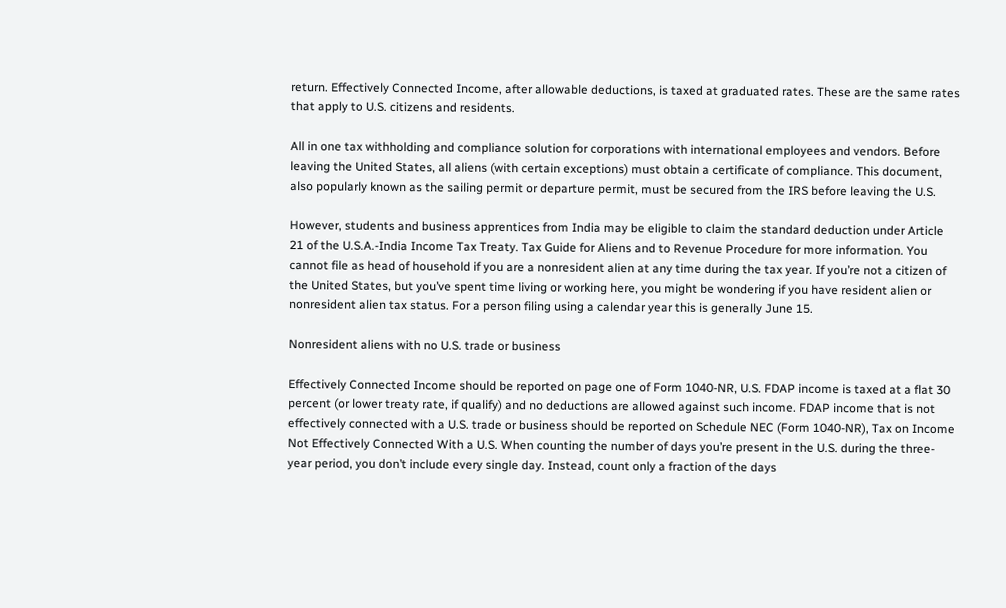return. Effectively Connected Income, after allowable deductions, is taxed at graduated rates. These are the same rates that apply to U.S. citizens and residents.

All in one tax withholding and compliance solution for corporations with international employees and vendors. Before leaving the United States, all aliens (with certain exceptions) must obtain a certificate of compliance. This document, also popularly known as the sailing permit or departure permit, must be secured from the IRS before leaving the U.S.

However, students and business apprentices from India may be eligible to claim the standard deduction under Article 21 of the U.S.A.-India Income Tax Treaty. Tax Guide for Aliens and to Revenue Procedure for more information. You cannot file as head of household if you are a nonresident alien at any time during the tax year. If you’re not a citizen of the United States, but you’ve spent time living or working here, you might be wondering if you have resident alien or nonresident alien tax status. For a person filing using a calendar year this is generally June 15.

Nonresident aliens with no U.S. trade or business

Effectively Connected Income should be reported on page one of Form 1040-NR, U.S. FDAP income is taxed at a flat 30 percent (or lower treaty rate, if qualify) and no deductions are allowed against such income. FDAP income that is not effectively connected with a U.S. trade or business should be reported on Schedule NEC (Form 1040-NR), Tax on Income Not Effectively Connected With a U.S. When counting the number of days you’re present in the U.S. during the three-year period, you don’t include every single day. Instead, count only a fraction of the days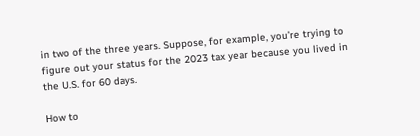in two of the three years. Suppose, for example, you’re trying to figure out your status for the 2023 tax year because you lived in the U.S. for 60 days.

How to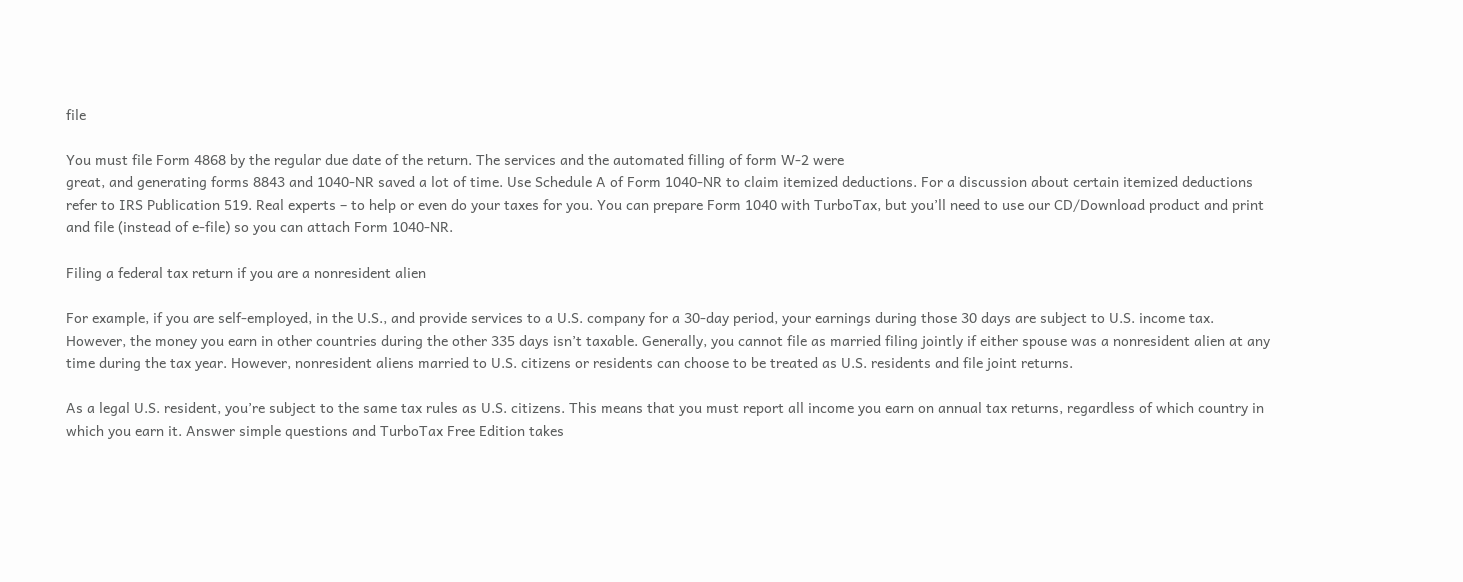file

You must file Form 4868 by the regular due date of the return. The services and the automated filling of form W-2 were
great, and generating forms 8843 and 1040-NR saved a lot of time. Use Schedule A of Form 1040-NR to claim itemized deductions. For a discussion about certain itemized deductions refer to IRS Publication 519. Real experts – to help or even do your taxes for you. You can prepare Form 1040 with TurboTax, but you’ll need to use our CD/Download product and print and file (instead of e-file) so you can attach Form 1040-NR.

Filing a federal tax return if you are a nonresident alien

For example, if you are self-employed, in the U.S., and provide services to a U.S. company for a 30-day period, your earnings during those 30 days are subject to U.S. income tax. However, the money you earn in other countries during the other 335 days isn’t taxable. Generally, you cannot file as married filing jointly if either spouse was a nonresident alien at any time during the tax year. However, nonresident aliens married to U.S. citizens or residents can choose to be treated as U.S. residents and file joint returns.

As a legal U.S. resident, you’re subject to the same tax rules as U.S. citizens. This means that you must report all income you earn on annual tax returns, regardless of which country in which you earn it. Answer simple questions and TurboTax Free Edition takes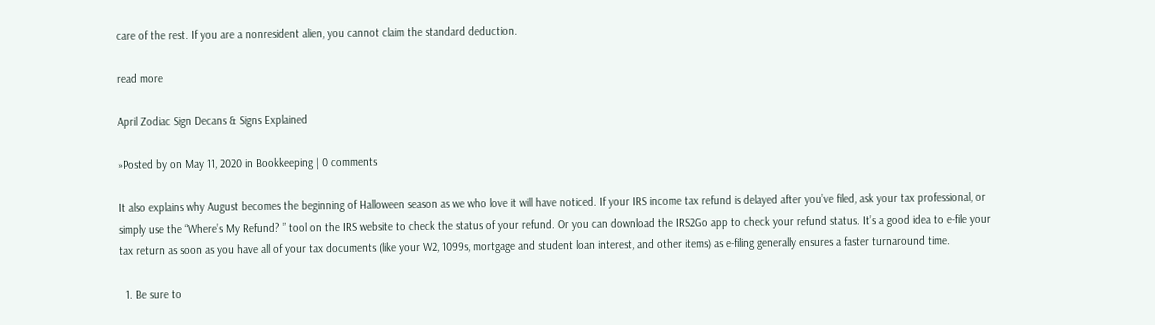care of the rest. If you are a nonresident alien, you cannot claim the standard deduction.

read more

April Zodiac Sign Decans & Signs Explained

»Posted by on May 11, 2020 in Bookkeeping | 0 comments

It also explains why August becomes the beginning of Halloween season as we who love it will have noticed. If your IRS income tax refund is delayed after you’ve filed, ask your tax professional, or simply use the “Where’s My Refund? ” tool on the IRS website to check the status of your refund. Or you can download the IRS2Go app to check your refund status. It’s a good idea to e-file your tax return as soon as you have all of your tax documents (like your W2, 1099s, mortgage and student loan interest, and other items) as e-filing generally ensures a faster turnaround time.

  1. Be sure to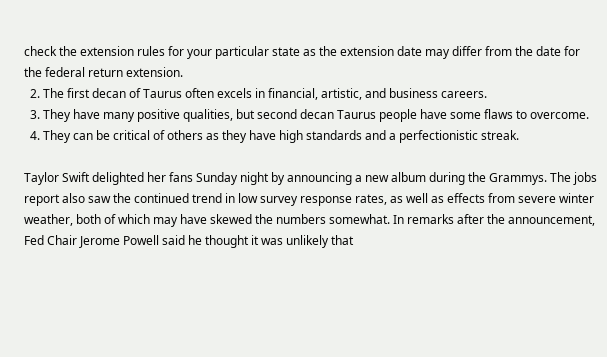check the extension rules for your particular state as the extension date may differ from the date for the federal return extension.
  2. The first decan of Taurus often excels in financial, artistic, and business careers.
  3. They have many positive qualities, but second decan Taurus people have some flaws to overcome.
  4. They can be critical of others as they have high standards and a perfectionistic streak.

Taylor Swift delighted her fans Sunday night by announcing a new album during the Grammys. The jobs report also saw the continued trend in low survey response rates, as well as effects from severe winter weather, both of which may have skewed the numbers somewhat. In remarks after the announcement, Fed Chair Jerome Powell said he thought it was unlikely that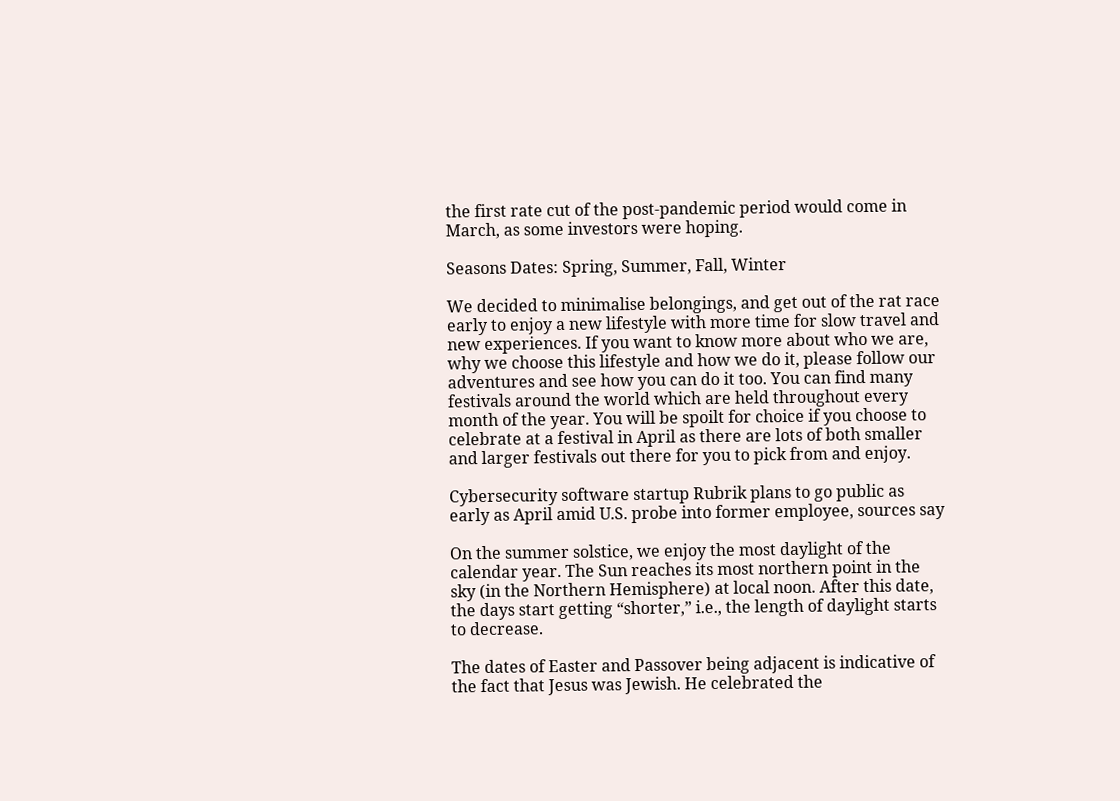the first rate cut of the post-pandemic period would come in March, as some investors were hoping.

Seasons Dates: Spring, Summer, Fall, Winter

We decided to minimalise belongings, and get out of the rat race early to enjoy a new lifestyle with more time for slow travel and new experiences. If you want to know more about who we are, why we choose this lifestyle and how we do it, please follow our adventures and see how you can do it too. You can find many festivals around the world which are held throughout every month of the year. You will be spoilt for choice if you choose to celebrate at a festival in April as there are lots of both smaller and larger festivals out there for you to pick from and enjoy.

Cybersecurity software startup Rubrik plans to go public as early as April amid U.S. probe into former employee, sources say

On the summer solstice, we enjoy the most daylight of the calendar year. The Sun reaches its most northern point in the sky (in the Northern Hemisphere) at local noon. After this date, the days start getting “shorter,” i.e., the length of daylight starts to decrease.

The dates of Easter and Passover being adjacent is indicative of the fact that Jesus was Jewish. He celebrated the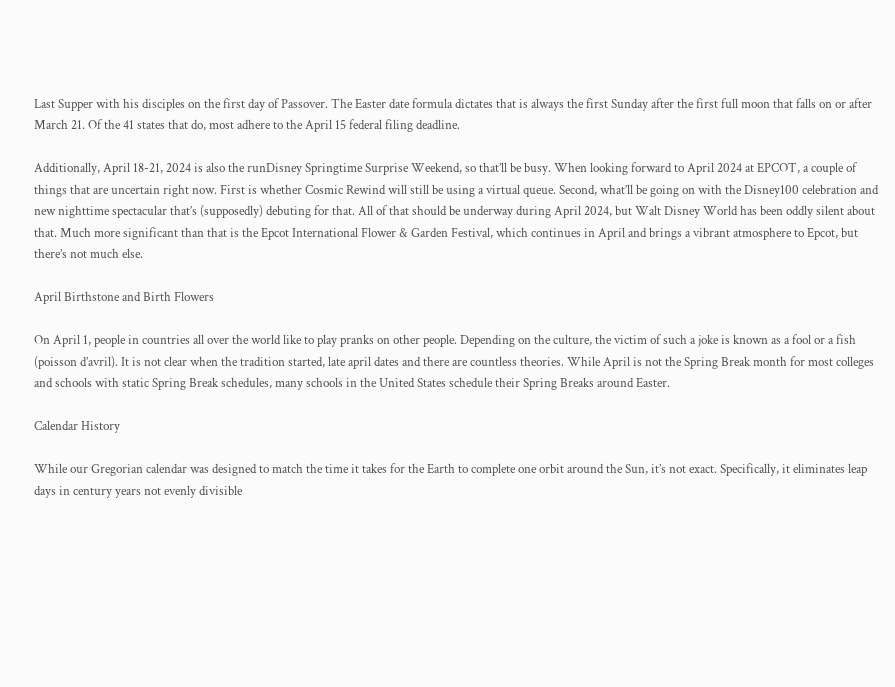Last Supper with his disciples on the first day of Passover. The Easter date formula dictates that is always the first Sunday after the first full moon that falls on or after March 21. Of the 41 states that do, most adhere to the April 15 federal filing deadline.

Additionally, April 18-21, 2024 is also the runDisney Springtime Surprise Weekend, so that’ll be busy. When looking forward to April 2024 at EPCOT, a couple of things that are uncertain right now. First is whether Cosmic Rewind will still be using a virtual queue. Second, what’ll be going on with the Disney100 celebration and new nighttime spectacular that’s (supposedly) debuting for that. All of that should be underway during April 2024, but Walt Disney World has been oddly silent about that. Much more significant than that is the Epcot International Flower & Garden Festival, which continues in April and brings a vibrant atmosphere to Epcot, but there’s not much else.

April Birthstone and Birth Flowers

On April 1, people in countries all over the world like to play pranks on other people. Depending on the culture, the victim of such a joke is known as a fool or a fish (poisson d’avril). It is not clear when the tradition started, late april dates and there are countless theories. While April is not the Spring Break month for most colleges and schools with static Spring Break schedules, many schools in the United States schedule their Spring Breaks around Easter.

Calendar History

While our Gregorian calendar was designed to match the time it takes for the Earth to complete one orbit around the Sun, it’s not exact. Specifically, it eliminates leap days in century years not evenly divisible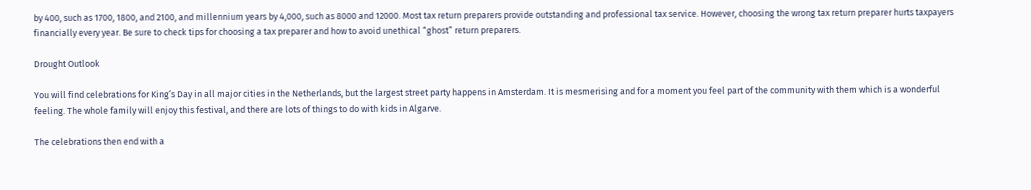by 400, such as 1700, 1800, and 2100, and millennium years by 4,000, such as 8000 and 12000. Most tax return preparers provide outstanding and professional tax service. However, choosing the wrong tax return preparer hurts taxpayers financially every year. Be sure to check tips for choosing a tax preparer and how to avoid unethical “ghost” return preparers.

Drought Outlook

You will find celebrations for King’s Day in all major cities in the Netherlands, but the largest street party happens in Amsterdam. It is mesmerising and for a moment you feel part of the community with them which is a wonderful feeling. The whole family will enjoy this festival, and there are lots of things to do with kids in Algarve.

The celebrations then end with a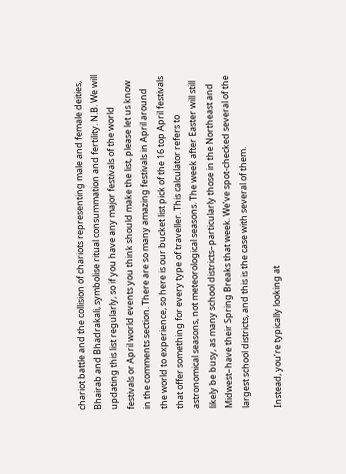chariot battle and the collision of chariots representing male and female deities, Bhairab and Bhadrakali, symbolise ritual consummation and fertility. N.B. We will updating this list regularly, so if you have any major festivals of the world festivals or April world events you think should make the list, please let us know in the comments section. There are so many amazing festivals in April around the world to experience, so here is our bucket list pick of the 16 top April festivals that offer something for every type of traveller. This calculator refers to astronomical seasons, not meteorological seasons. The week after Easter will still likely be busy, as many school districts–particularly those in the Northeast and Midwest–have their Spring Breaks that week. We’ve spot-checked several of the largest school districts, and this is the case with several of them.

Instead, you’re typically looking at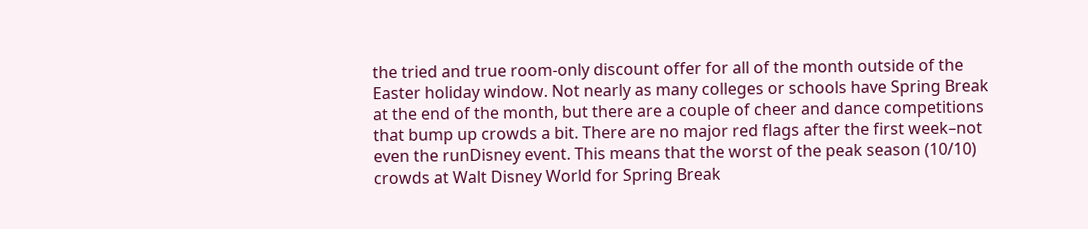the tried and true room-only discount offer for all of the month outside of the Easter holiday window. Not nearly as many colleges or schools have Spring Break at the end of the month, but there are a couple of cheer and dance competitions that bump up crowds a bit. There are no major red flags after the first week–not even the runDisney event. This means that the worst of the peak season (10/10) crowds at Walt Disney World for Spring Break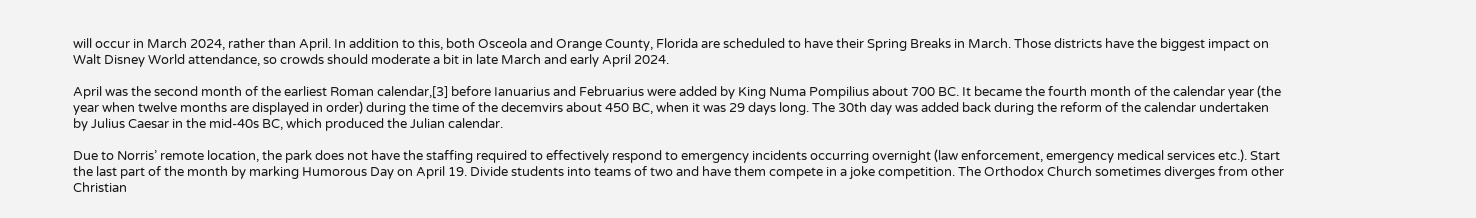will occur in March 2024, rather than April. In addition to this, both Osceola and Orange County, Florida are scheduled to have their Spring Breaks in March. Those districts have the biggest impact on Walt Disney World attendance, so crowds should moderate a bit in late March and early April 2024.

April was the second month of the earliest Roman calendar,[3] before Ianuarius and Februarius were added by King Numa Pompilius about 700 BC. It became the fourth month of the calendar year (the year when twelve months are displayed in order) during the time of the decemvirs about 450 BC, when it was 29 days long. The 30th day was added back during the reform of the calendar undertaken by Julius Caesar in the mid-40s BC, which produced the Julian calendar.

Due to Norris’ remote location, the park does not have the staffing required to effectively respond to emergency incidents occurring overnight (law enforcement, emergency medical services etc.). Start the last part of the month by marking Humorous Day on April 19. Divide students into teams of two and have them compete in a joke competition. The Orthodox Church sometimes diverges from other Christian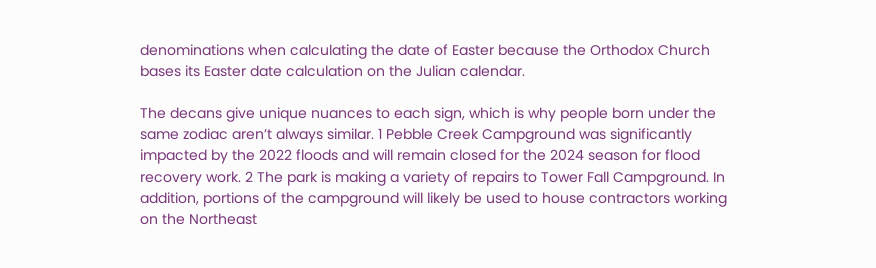denominations when calculating the date of Easter because the Orthodox Church bases its Easter date calculation on the Julian calendar.

The decans give unique nuances to each sign, which is why people born under the same zodiac aren’t always similar. 1 Pebble Creek Campground was significantly impacted by the 2022 floods and will remain closed for the 2024 season for flood recovery work. 2 The park is making a variety of repairs to Tower Fall Campground. In addition, portions of the campground will likely be used to house contractors working on the Northeast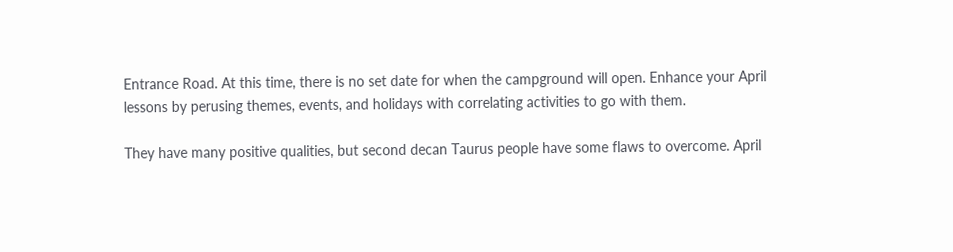Entrance Road. At this time, there is no set date for when the campground will open. Enhance your April lessons by perusing themes, events, and holidays with correlating activities to go with them.

They have many positive qualities, but second decan Taurus people have some flaws to overcome. April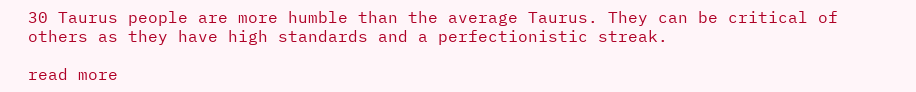30 Taurus people are more humble than the average Taurus. They can be critical of others as they have high standards and a perfectionistic streak.

read more